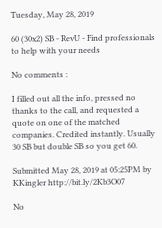Tuesday, May 28, 2019

60 (30x2) SB - RevU - Find professionals to help with your needs

No comments :

I filled out all the info, pressed no thanks to the call, and requested a quote on one of the matched companies. Credited instantly. Usually 30 SB but double SB so you get 60.

Submitted May 28, 2019 at 05:25PM by KKingler http://bit.ly/2Kb3O07

No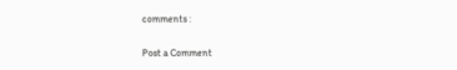comments :

Post a Comment